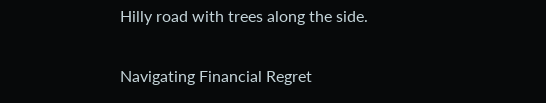Hilly road with trees along the side.

Navigating Financial Regret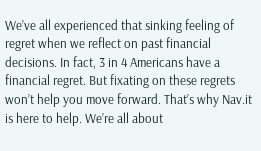We’ve all experienced that sinking feeling of regret when we reflect on past financial decisions. In fact, 3 in 4 Americans have a financial regret. But fixating on these regrets won’t help you move forward. That’s why Nav.it is here to help. We’re all about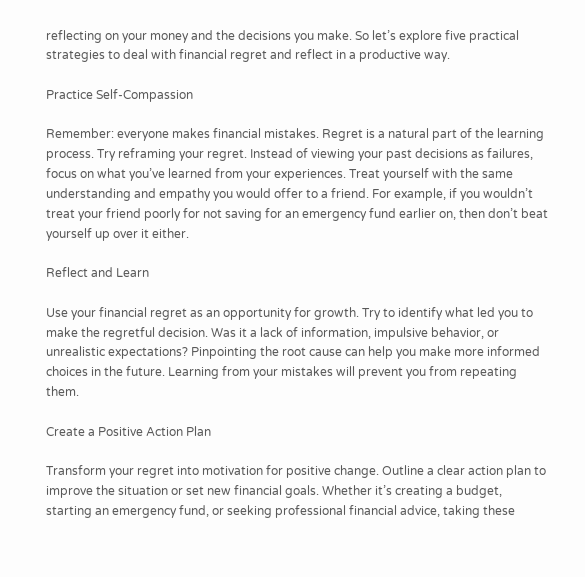reflecting on your money and the decisions you make. So let’s explore five practical strategies to deal with financial regret and reflect in a productive way.

Practice Self-Compassion

Remember: everyone makes financial mistakes. Regret is a natural part of the learning process. Try reframing your regret. Instead of viewing your past decisions as failures, focus on what you’ve learned from your experiences. Treat yourself with the same understanding and empathy you would offer to a friend. For example, if you wouldn’t treat your friend poorly for not saving for an emergency fund earlier on, then don’t beat yourself up over it either.

Reflect and Learn

Use your financial regret as an opportunity for growth. Try to identify what led you to make the regretful decision. Was it a lack of information, impulsive behavior, or unrealistic expectations? Pinpointing the root cause can help you make more informed choices in the future. Learning from your mistakes will prevent you from repeating them.

Create a Positive Action Plan

Transform your regret into motivation for positive change. Outline a clear action plan to improve the situation or set new financial goals. Whether it’s creating a budget, starting an emergency fund, or seeking professional financial advice, taking these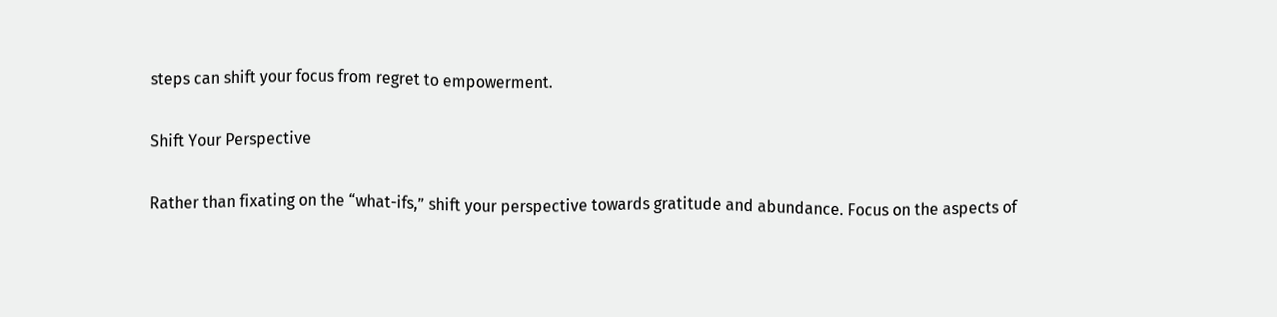steps can shift your focus from regret to empowerment.

Shift Your Perspective

Rather than fixating on the “what-ifs,” shift your perspective towards gratitude and abundance. Focus on the aspects of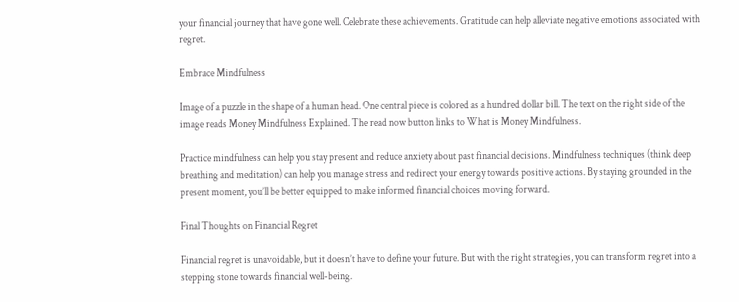your financial journey that have gone well. Celebrate these achievements. Gratitude can help alleviate negative emotions associated with regret.

Embrace Mindfulness

Image of a puzzle in the shape of a human head. One central piece is colored as a hundred dollar bill. The text on the right side of the image reads Money Mindfulness Explained. The read now button links to What is Money Mindfulness.

Practice mindfulness can help you stay present and reduce anxiety about past financial decisions. Mindfulness techniques (think deep breathing and meditation) can help you manage stress and redirect your energy towards positive actions. By staying grounded in the present moment, you’ll be better equipped to make informed financial choices moving forward.

Final Thoughts on Financial Regret

Financial regret is unavoidable, but it doesn’t have to define your future. But with the right strategies, you can transform regret into a stepping stone towards financial well-being.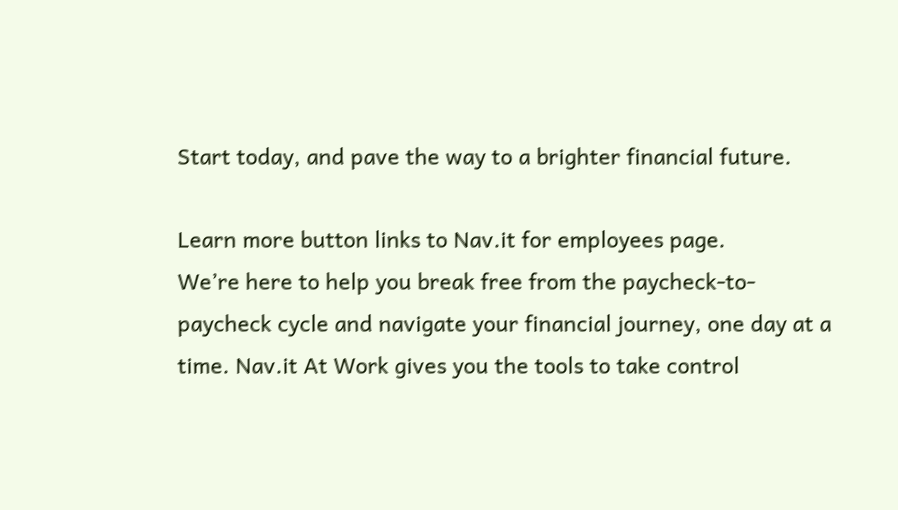Start today, and pave the way to a brighter financial future.

Learn more button links to Nav.it for employees page.
We’re here to help you break free from the paycheck-to-paycheck cycle and navigate your financial journey, one day at a time. Nav.it At Work gives you the tools to take control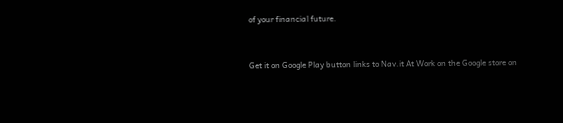of your financial future.


Get it on Google Play button links to Nav.it At Work on the Google store on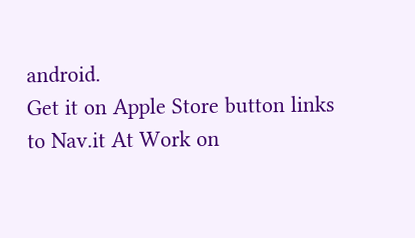android.
Get it on Apple Store button links to Nav.it At Work on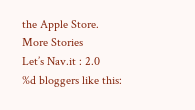the Apple Store.
More Stories
Let’s Nav.it : 2.0
%d bloggers like this: